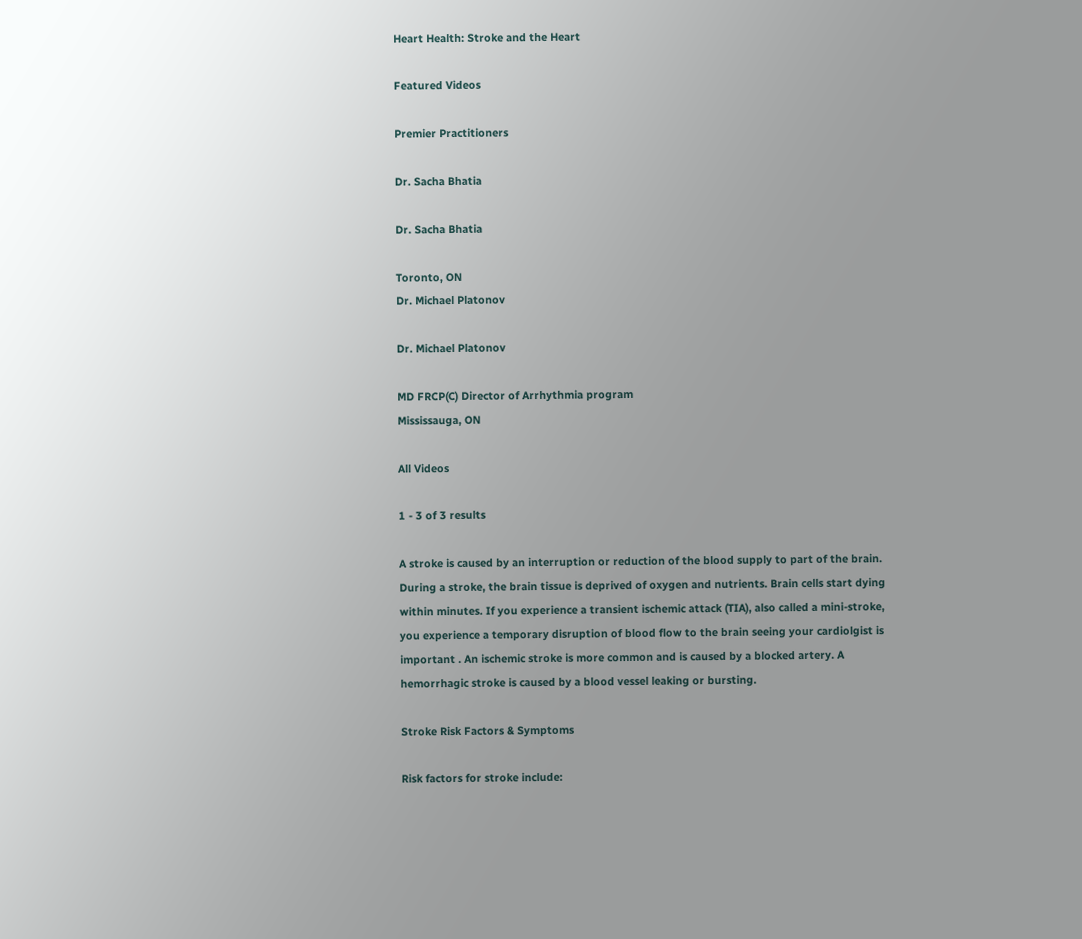Heart Health: Stroke and the Heart

Featured Videos

Premier Practitioners

Dr. Sacha Bhatia

Dr. Sacha Bhatia

Toronto, ON
Dr. Michael Platonov

Dr. Michael Platonov

MD FRCP(C) Director of Arrhythmia program
Mississauga, ON

All Videos

1 - 3 of 3 results

A stroke is caused by an interruption or reduction of the blood supply to part of the brain. During a stroke, the brain tissue is deprived of oxygen and nutrients. Brain cells start dying within minutes. If you experience a transient ischemic attack (TIA), also called a mini-stroke, you experience a temporary disruption of blood flow to the brain seeing your cardiolgist is important . An ischemic stroke is more common and is caused by a blocked artery. A hemorrhagic stroke is caused by a blood vessel leaking or bursting.

Stroke Risk Factors & Symptoms

Risk factors for stroke include: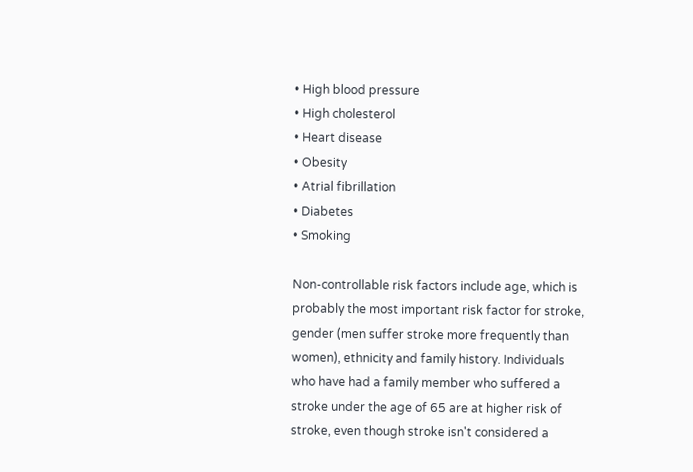• High blood pressure
• High cholesterol
• Heart disease
• Obesity
• Atrial fibrillation
• Diabetes
• Smoking

Non-controllable risk factors include age, which is probably the most important risk factor for stroke, gender (men suffer stroke more frequently than women), ethnicity and family history. Individuals who have had a family member who suffered a stroke under the age of 65 are at higher risk of stroke, even though stroke isn't considered a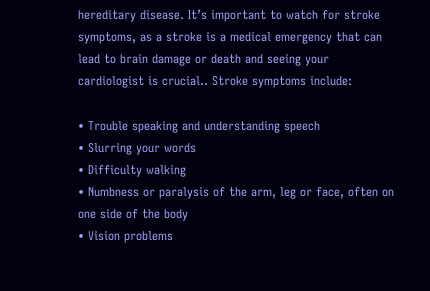hereditary disease. It’s important to watch for stroke symptoms, as a stroke is a medical emergency that can lead to brain damage or death and seeing your cardiologist is crucial.. Stroke symptoms include:

• Trouble speaking and understanding speech
• Slurring your words
• Difficulty walking
• Numbness or paralysis of the arm, leg or face, often on one side of the body
• Vision problems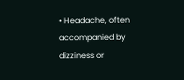• Headache, often accompanied by dizziness or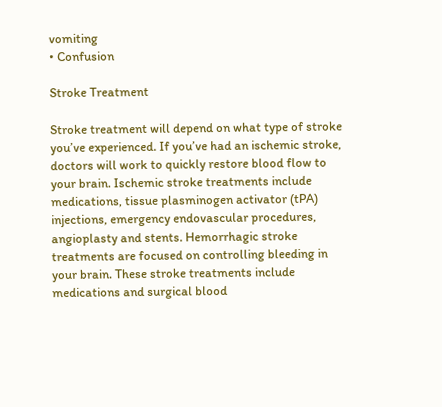vomiting
• Confusion

Stroke Treatment

Stroke treatment will depend on what type of stroke you’ve experienced. If you’ve had an ischemic stroke, doctors will work to quickly restore blood flow to your brain. Ischemic stroke treatments include medications, tissue plasminogen activator (tPA) injections, emergency endovascular procedures, angioplasty and stents. Hemorrhagic stroke treatments are focused on controlling bleeding in your brain. These stroke treatments include medications and surgical blood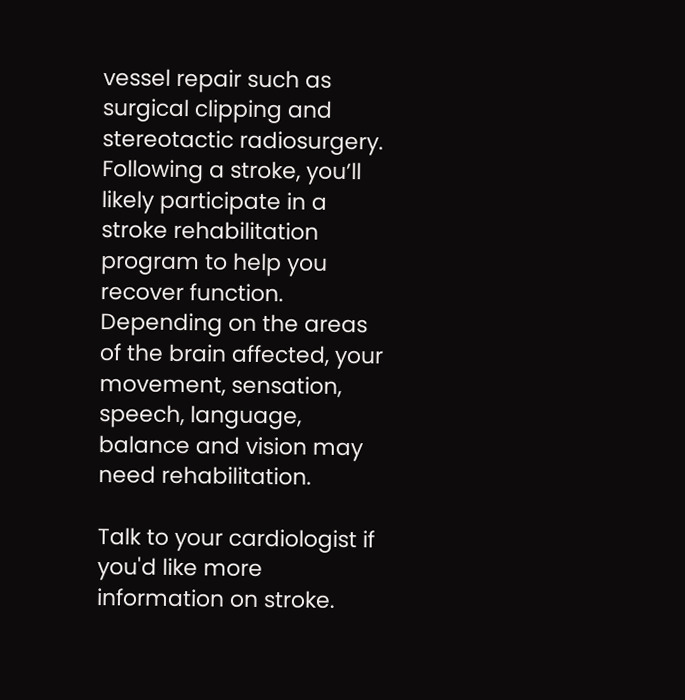vessel repair such as surgical clipping and stereotactic radiosurgery. Following a stroke, you’ll likely participate in a stroke rehabilitation program to help you recover function. Depending on the areas of the brain affected, your movement, sensation, speech, language, balance and vision may need rehabilitation.

Talk to your cardiologist if you'd like more information on stroke.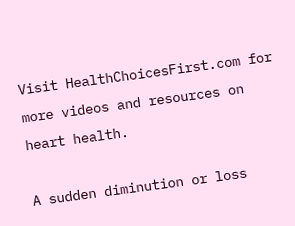Visit HealthChoicesFirst.com for more videos and resources on heart health.

A sudden diminution or loss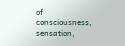of consciousness, sensation,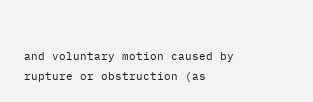and voluntary motion caused by rupture or obstruction (as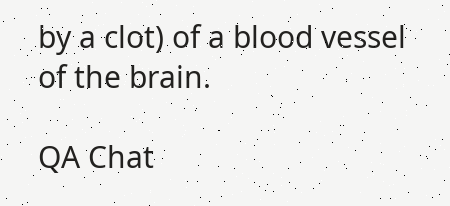by a clot) of a blood vessel of the brain.

QA Chat